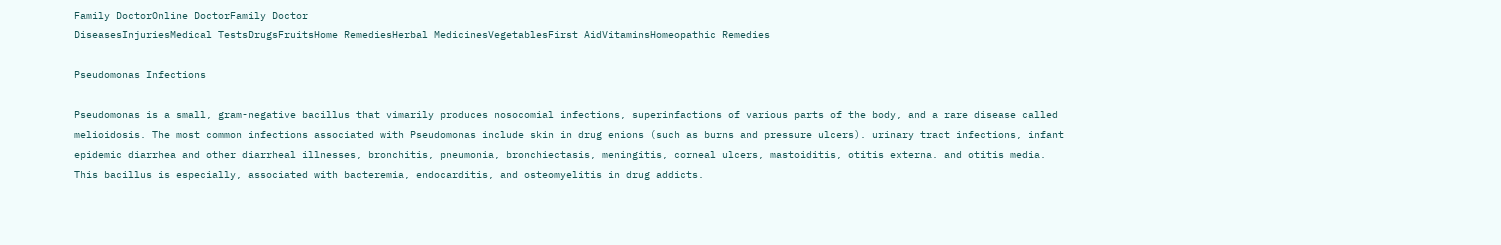Family DoctorOnline DoctorFamily Doctor
DiseasesInjuriesMedical TestsDrugsFruitsHome RemediesHerbal MedicinesVegetablesFirst AidVitaminsHomeopathic Remedies

Pseudomonas Infections

Pseudomonas is a small, gram-negative bacillus that vimarily produces nosocomial infections, superinfactions of various parts of the body, and a rare disease called melioidosis. The most common infections associated with Pseudomonas include skin in drug enions (such as burns and pressure ulcers). urinary tract infections, infant epidemic diarrhea and other diarrheal illnesses, bronchitis, pneumonia, bronchiectasis, meningitis, corneal ulcers, mastoiditis, otitis externa. and otitis media. This bacillus is especially, associated with bacteremia, endocarditis, and osteomyelitis in drug addicts.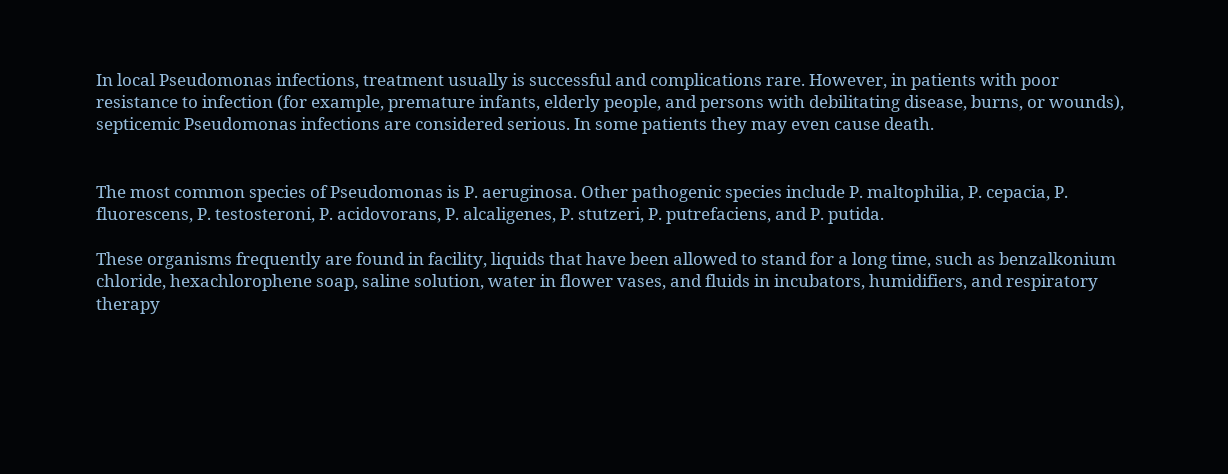In local Pseudomonas infections, treatment usually is successful and complications rare. However, in patients with poor resistance to infection (for example, premature infants, elderly people, and persons with debilitating disease, burns, or wounds), septicemic Pseudomonas infections are considered serious. In some patients they may even cause death.


The most common species of Pseudomonas is P. aeruginosa. Other pathogenic species include P. maltophilia, P. cepacia, P. fluorescens, P. testosteroni, P. acidovorans, P. alcaligenes, P. stutzeri, P. putrefaciens, and P. putida.

These organisms frequently are found in facility, liquids that have been allowed to stand for a long time, such as benzalkonium chloride, hexachlorophene soap, saline solution, water in flower vases, and fluids in incubators, humidifiers, and respiratory therapy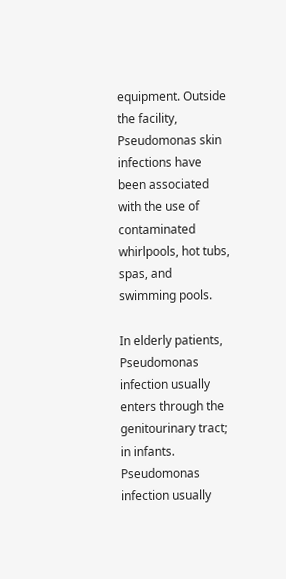equipment. Outside the facility, Pseudomonas skin infections have been associated with the use of contaminated whirlpools, hot tubs, spas, and swimming pools.

In elderly patients, Pseudomonas infection usually enters through the genitourinary tract; in infants. Pseudomonas infection usually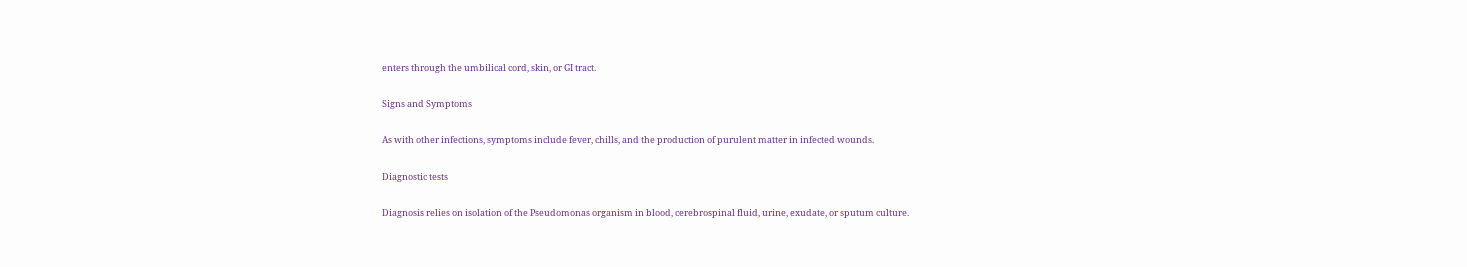enters through the umbilical cord, skin, or GI tract.

Signs and Symptoms

As with other infections, symptoms include fever, chills, and the production of purulent matter in infected wounds.

Diagnostic tests

Diagnosis relies on isolation of the Pseudomonas organism in blood, cerebrospinal fluid, urine, exudate, or sputum culture.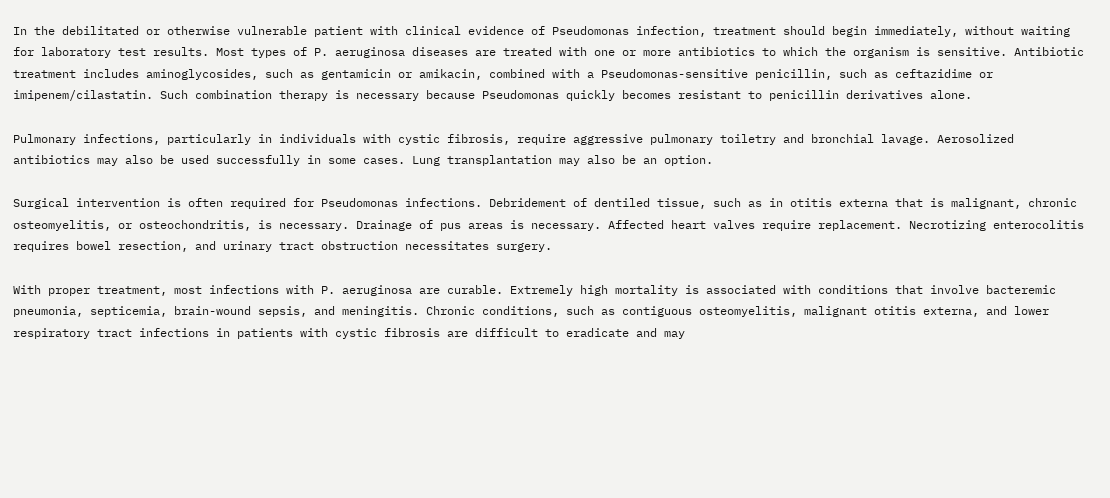In the debilitated or otherwise vulnerable patient with clinical evidence of Pseudomonas infection, treatment should begin immediately, without waiting for laboratory test results. Most types of P. aeruginosa diseases are treated with one or more antibiotics to which the organism is sensitive. Antibiotic treatment includes aminoglycosides, such as gentamicin or amikacin, combined with a Pseudomonas-sensitive penicillin, such as ceftazidime or imipenem/cilastatin. Such combination therapy is necessary because Pseudomonas quickly becomes resistant to penicillin derivatives alone.

Pulmonary infections, particularly in individuals with cystic fibrosis, require aggressive pulmonary toiletry and bronchial lavage. Aerosolized antibiotics may also be used successfully in some cases. Lung transplantation may also be an option.

Surgical intervention is often required for Pseudomonas infections. Debridement of dentiled tissue, such as in otitis externa that is malignant, chronic osteomyelitis, or osteochondritis, is necessary. Drainage of pus areas is necessary. Affected heart valves require replacement. Necrotizing enterocolitis requires bowel resection, and urinary tract obstruction necessitates surgery.

With proper treatment, most infections with P. aeruginosa are curable. Extremely high mortality is associated with conditions that involve bacteremic pneumonia, septicemia, brain-wound sepsis, and meningitis. Chronic conditions, such as contiguous osteomyelitis, malignant otitis externa, and lower respiratory tract infections in patients with cystic fibrosis are difficult to eradicate and may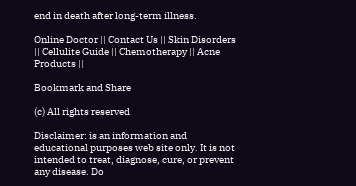end in death after long-term illness.

Online Doctor || Contact Us || Skin Disorders || Cellulite Guide || Chemotherapy || Acne Products ||

Bookmark and Share

(c) All rights reserved

Disclaimer: is an information and educational purposes web site only. It is not intended to treat, diagnose, cure, or prevent any disease. Do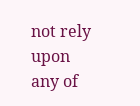not rely upon any of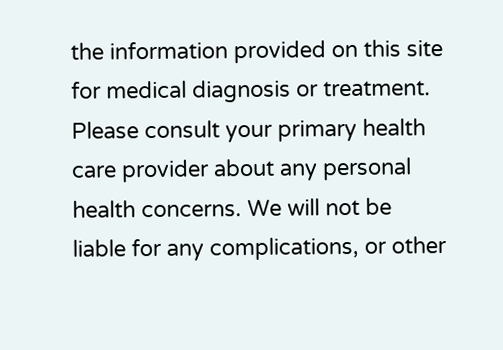the information provided on this site for medical diagnosis or treatment. Please consult your primary health care provider about any personal health concerns. We will not be liable for any complications, or other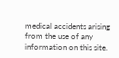medical accidents arising from the use of any information on this site.